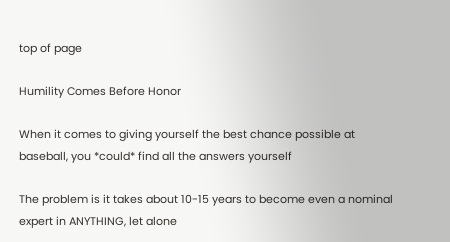top of page

Humility Comes Before Honor

When it comes to giving yourself the best chance possible at baseball, you *could* find all the answers yourself

The problem is it takes about 10-15 years to become even a nominal expert in ANYTHING, let alone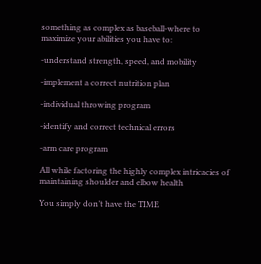something as complex as baseball-where to maximize your abilities you have to:

-understand strength, speed, and mobility

-implement a correct nutrition plan

-individual throwing program

-identify and correct technical errors

-arm care program

All while factoring the highly complex intricacies of maintaining shoulder and elbow health

You simply don’t have the TIME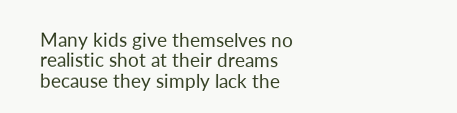Many kids give themselves no realistic shot at their dreams because they simply lack the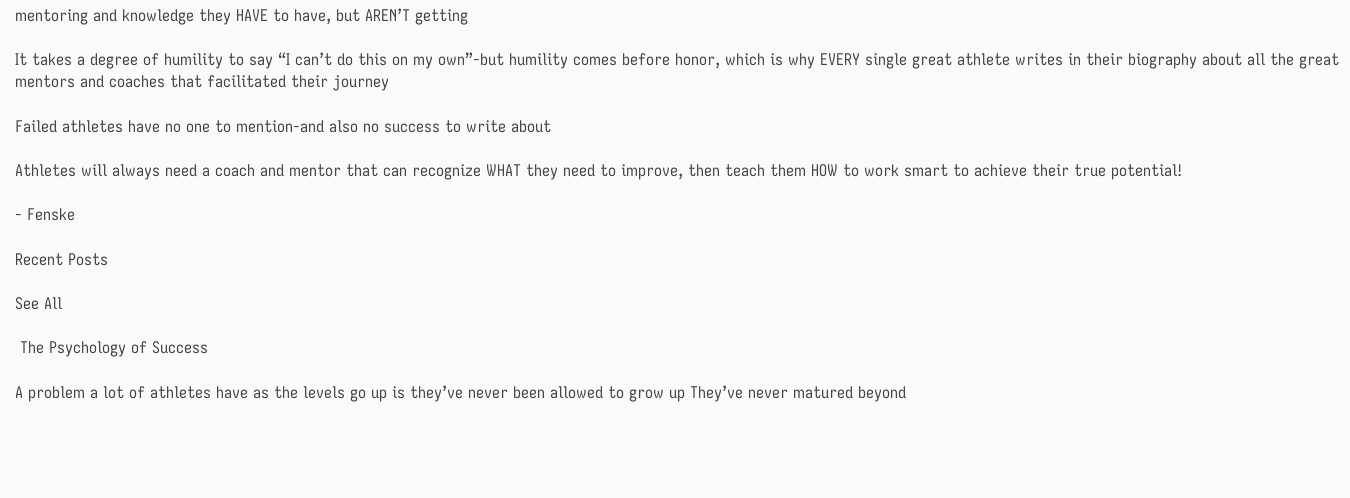mentoring and knowledge they HAVE to have, but AREN’T getting

It takes a degree of humility to say “I can’t do this on my own”-but humility comes before honor, which is why EVERY single great athlete writes in their biography about all the great mentors and coaches that facilitated their journey

Failed athletes have no one to mention-and also no success to write about

Athletes will always need a coach and mentor that can recognize WHAT they need to improve, then teach them HOW to work smart to achieve their true potential!

- Fenske

Recent Posts

See All

 The Psychology of Success

A problem a lot of athletes have as the levels go up is they’ve never been allowed to grow up They’ve never matured beyond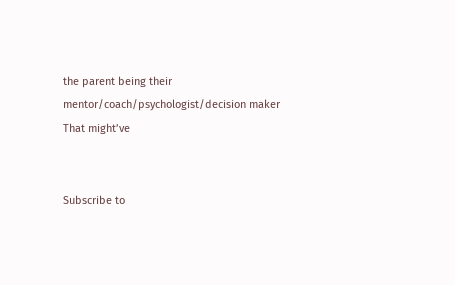the parent being their mentor/coach/psychologist/decision maker That might’ve


Subscribe to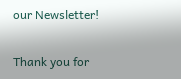our Newsletter!

Thank you for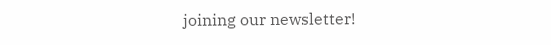joining our newsletter!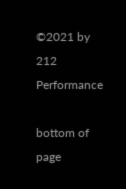©2021 by 212 Performance

bottom of page